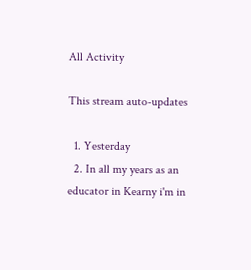All Activity

This stream auto-updates

  1. Yesterday
  2. In all my years as an educator in Kearny i'm in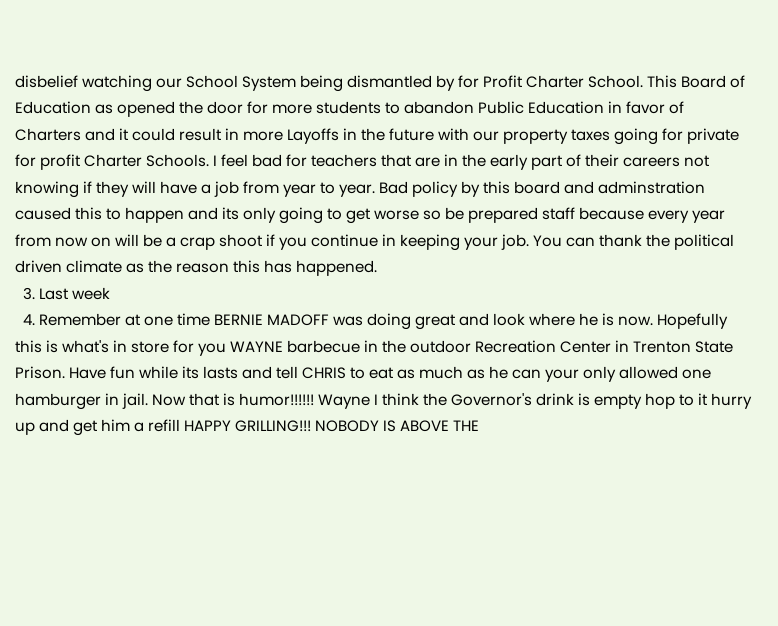disbelief watching our School System being dismantled by for Profit Charter School. This Board of Education as opened the door for more students to abandon Public Education in favor of Charters and it could result in more Layoffs in the future with our property taxes going for private for profit Charter Schools. I feel bad for teachers that are in the early part of their careers not knowing if they will have a job from year to year. Bad policy by this board and adminstration caused this to happen and its only going to get worse so be prepared staff because every year from now on will be a crap shoot if you continue in keeping your job. You can thank the political driven climate as the reason this has happened.
  3. Last week
  4. Remember at one time BERNIE MADOFF was doing great and look where he is now. Hopefully this is what's in store for you WAYNE barbecue in the outdoor Recreation Center in Trenton State Prison. Have fun while its lasts and tell CHRIS to eat as much as he can your only allowed one hamburger in jail. Now that is humor!!!!!! Wayne I think the Governor's drink is empty hop to it hurry up and get him a refill HAPPY GRILLING!!! NOBODY IS ABOVE THE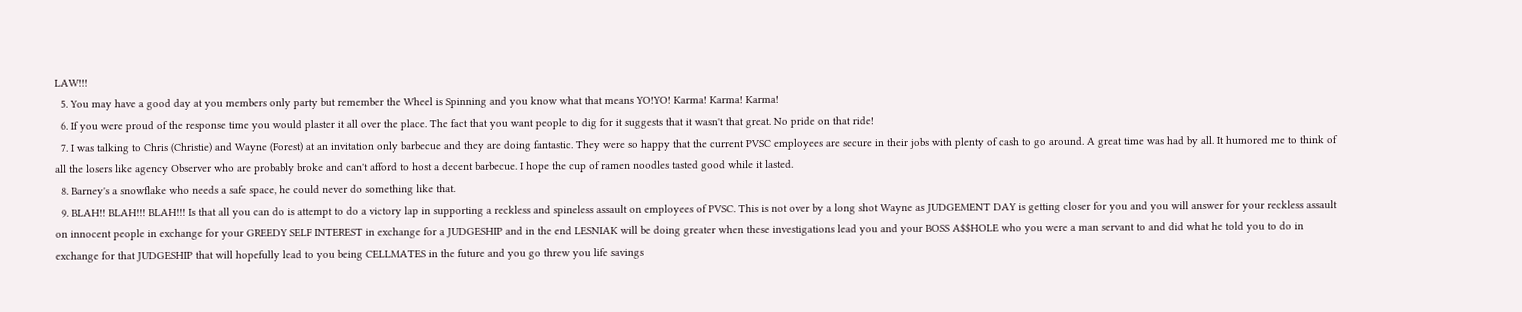LAW!!!
  5. You may have a good day at you members only party but remember the Wheel is Spinning and you know what that means YO!YO! Karma! Karma! Karma!
  6. If you were proud of the response time you would plaster it all over the place. The fact that you want people to dig for it suggests that it wasn't that great. No pride on that ride!
  7. I was talking to Chris (Christie) and Wayne (Forest) at an invitation only barbecue and they are doing fantastic. They were so happy that the current PVSC employees are secure in their jobs with plenty of cash to go around. A great time was had by all. It humored me to think of all the losers like agency Observer who are probably broke and can't afford to host a decent barbecue. I hope the cup of ramen noodles tasted good while it lasted.
  8. Barney's a snowflake who needs a safe space, he could never do something like that.
  9. BLAH!! BLAH!!! BLAH!!! Is that all you can do is attempt to do a victory lap in supporting a reckless and spineless assault on employees of PVSC. This is not over by a long shot Wayne as JUDGEMENT DAY is getting closer for you and you will answer for your reckless assault on innocent people in exchange for your GREEDY SELF INTEREST in exchange for a JUDGESHIP and in the end LESNIAK will be doing greater when these investigations lead you and your BOSS A$$HOLE who you were a man servant to and did what he told you to do in exchange for that JUDGESHIP that will hopefully lead to you being CELLMATES in the future and you go threw you life savings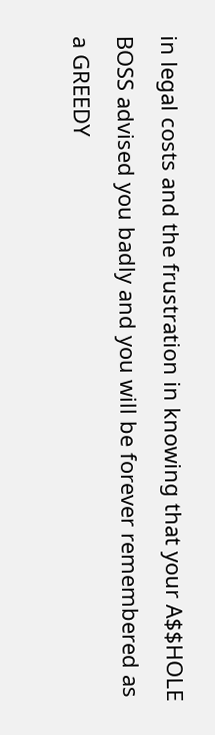in legal costs and the frustration in knowing that your A$$HOLE BOSS advised you badly and you will be forever remembered as a GREEDY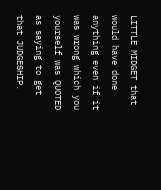LITTLE MIDGET that would have done anything even if it was wrong which you yourself was QUOTED as saying to get that JUDGESHIP.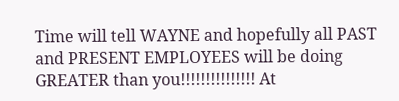Time will tell WAYNE and hopefully all PAST and PRESENT EMPLOYEES will be doing GREATER than you!!!!!!!!!!!!!!! At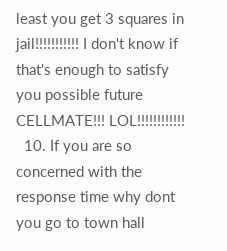least you get 3 squares in jail!!!!!!!!!!! I don't know if that's enough to satisfy you possible future CELLMATE!!! LOL!!!!!!!!!!!!
  10. If you are so concerned with the response time why dont you go to town hall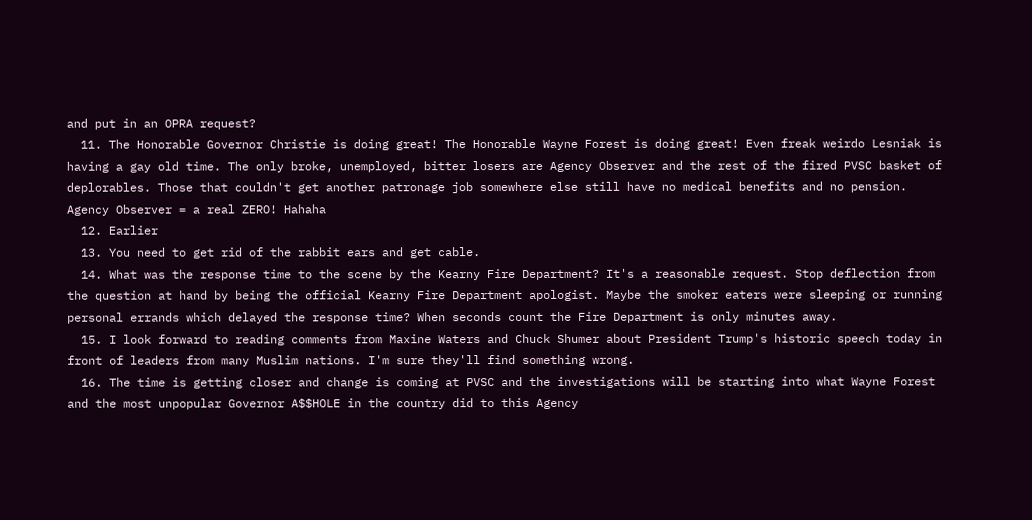and put in an OPRA request?
  11. The Honorable Governor Christie is doing great! The Honorable Wayne Forest is doing great! Even freak weirdo Lesniak is having a gay old time. The only broke, unemployed, bitter losers are Agency Observer and the rest of the fired PVSC basket of deplorables. Those that couldn't get another patronage job somewhere else still have no medical benefits and no pension. Agency Observer = a real ZERO! Hahaha
  12. Earlier
  13. You need to get rid of the rabbit ears and get cable.
  14. What was the response time to the scene by the Kearny Fire Department? It's a reasonable request. Stop deflection from the question at hand by being the official Kearny Fire Department apologist. Maybe the smoker eaters were sleeping or running personal errands which delayed the response time? When seconds count the Fire Department is only minutes away.
  15. I look forward to reading comments from Maxine Waters and Chuck Shumer about President Trump's historic speech today in front of leaders from many Muslim nations. I'm sure they'll find something wrong.
  16. The time is getting closer and change is coming at PVSC and the investigations will be starting into what Wayne Forest and the most unpopular Governor A$$HOLE in the country did to this Agency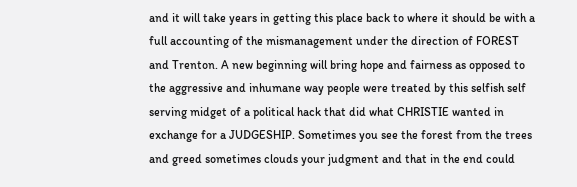and it will take years in getting this place back to where it should be with a full accounting of the mismanagement under the direction of FOREST and Trenton. A new beginning will bring hope and fairness as opposed to the aggressive and inhumane way people were treated by this selfish self serving midget of a political hack that did what CHRISTIE wanted in exchange for a JUDGESHIP. Sometimes you see the forest from the trees and greed sometimes clouds your judgment and that in the end could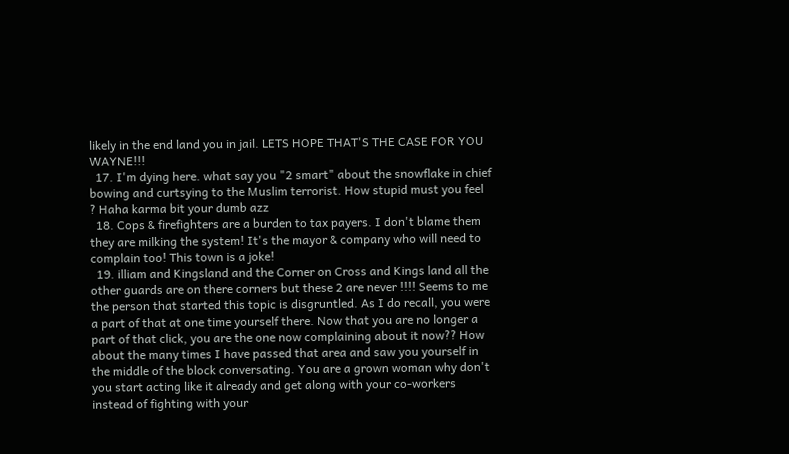likely in the end land you in jail. LETS HOPE THAT'S THE CASE FOR YOU WAYNE!!!
  17. I'm dying here. what say you "2 smart" about the snowflake in chief bowing and curtsying to the Muslim terrorist. How stupid must you feel ? Haha karma bit your dumb azz
  18. Cops & firefighters are a burden to tax payers. I don't blame them they are milking the system! It's the mayor & company who will need to complain too! This town is a joke!
  19. illiam and Kingsland and the Corner on Cross and Kings land all the other guards are on there corners but these 2 are never !!!! Seems to me the person that started this topic is disgruntled. As I do recall, you were a part of that at one time yourself there. Now that you are no longer a part of that click, you are the one now complaining about it now?? How about the many times I have passed that area and saw you yourself in the middle of the block conversating. You are a grown woman why don't you start acting like it already and get along with your co-workers instead of fighting with your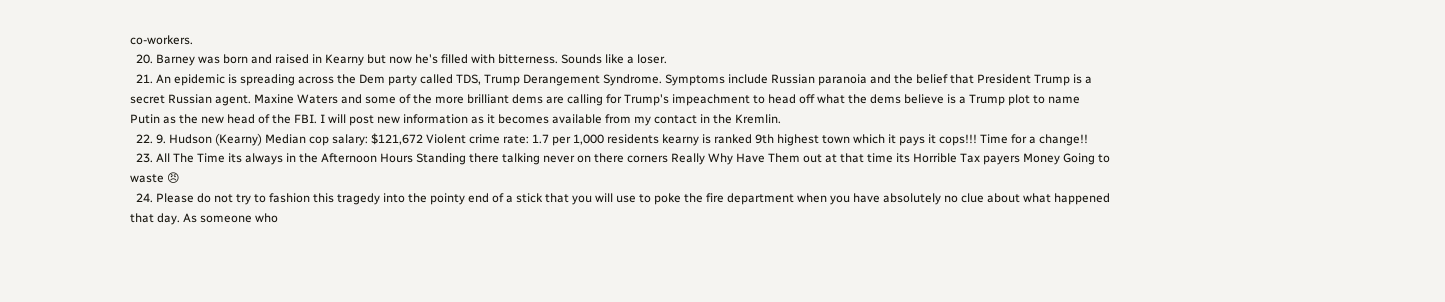co-workers.
  20. Barney was born and raised in Kearny but now he's filled with bitterness. Sounds like a loser.
  21. An epidemic is spreading across the Dem party called TDS, Trump Derangement Syndrome. Symptoms include Russian paranoia and the belief that President Trump is a secret Russian agent. Maxine Waters and some of the more brilliant dems are calling for Trump's impeachment to head off what the dems believe is a Trump plot to name Putin as the new head of the FBI. I will post new information as it becomes available from my contact in the Kremlin.
  22. 9. Hudson (Kearny) Median cop salary: $121,672 Violent crime rate: 1.7 per 1,000 residents kearny is ranked 9th highest town which it pays it cops!!! Time for a change!!
  23. All The Time its always in the Afternoon Hours Standing there talking never on there corners Really Why Have Them out at that time its Horrible Tax payers Money Going to waste 😠
  24. Please do not try to fashion this tragedy into the pointy end of a stick that you will use to poke the fire department when you have absolutely no clue about what happened that day. As someone who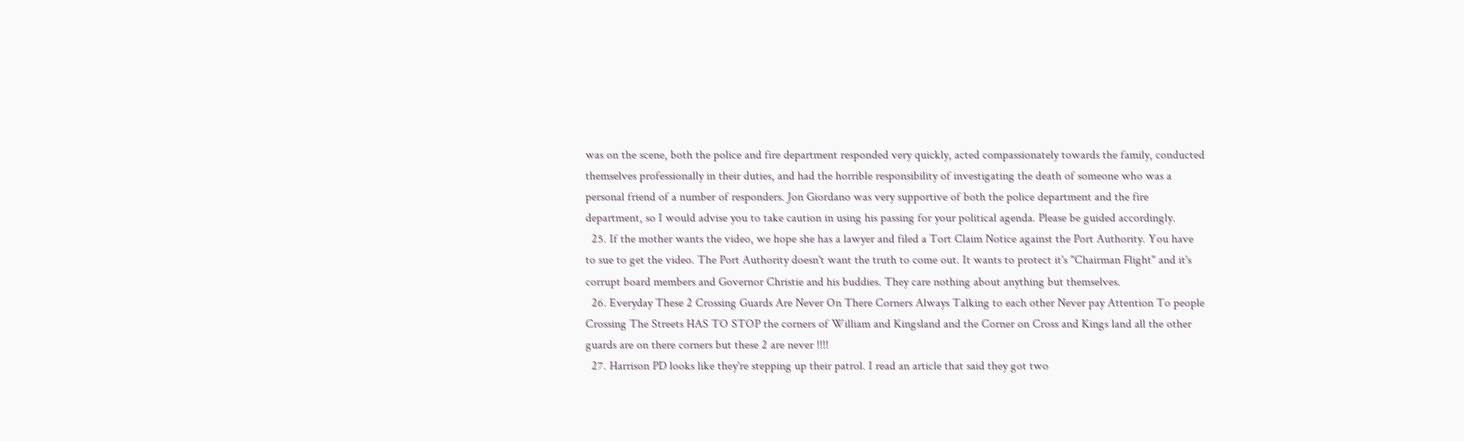was on the scene, both the police and fire department responded very quickly, acted compassionately towards the family, conducted themselves professionally in their duties, and had the horrible responsibility of investigating the death of someone who was a personal friend of a number of responders. Jon Giordano was very supportive of both the police department and the fire department, so I would advise you to take caution in using his passing for your political agenda. Please be guided accordingly.
  25. If the mother wants the video, we hope she has a lawyer and filed a Tort Claim Notice against the Port Authority. You have to sue to get the video. The Port Authority doesn't want the truth to come out. It wants to protect it's "Chairman Flight" and it's corrupt board members and Governor Christie and his buddies. They care nothing about anything but themselves.
  26. Everyday These 2 Crossing Guards Are Never On There Corners Always Talking to each other Never pay Attention To people Crossing The Streets HAS TO STOP the corners of William and Kingsland and the Corner on Cross and Kings land all the other guards are on there corners but these 2 are never !!!!
  27. Harrison PD looks like they're stepping up their patrol. I read an article that said they got two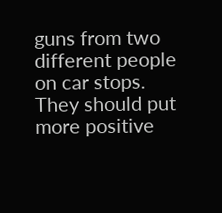guns from two different people on car stops. They should put more positive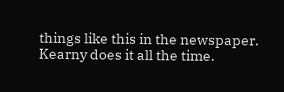things like this in the newspaper. Kearny does it all the time.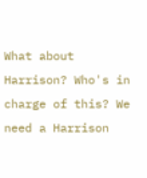What about Harrison? Who's in charge of this? We need a Harrison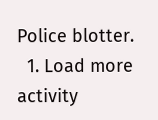Police blotter.
  1. Load more activity